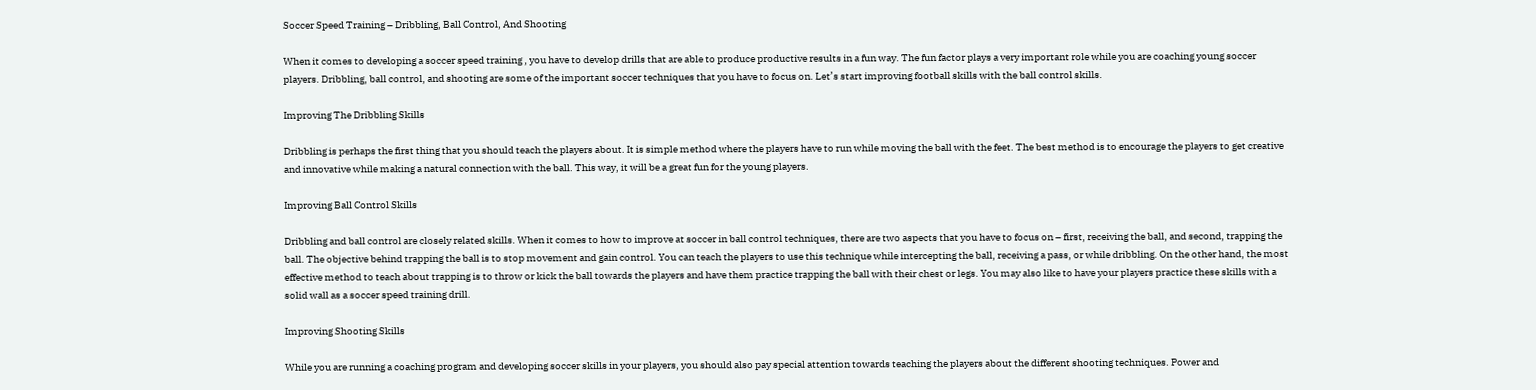Soccer Speed Training – Dribbling, Ball Control, And Shooting

When it comes to developing a soccer speed training , you have to develop drills that are able to produce productive results in a fun way. The fun factor plays a very important role while you are coaching young soccer players. Dribbling, ball control, and shooting are some of the important soccer techniques that you have to focus on. Let’s start improving football skills with the ball control skills.

Improving The Dribbling Skills

Dribbling is perhaps the first thing that you should teach the players about. It is simple method where the players have to run while moving the ball with the feet. The best method is to encourage the players to get creative and innovative while making a natural connection with the ball. This way, it will be a great fun for the young players.

Improving Ball Control Skills

Dribbling and ball control are closely related skills. When it comes to how to improve at soccer in ball control techniques, there are two aspects that you have to focus on – first, receiving the ball, and second, trapping the ball. The objective behind trapping the ball is to stop movement and gain control. You can teach the players to use this technique while intercepting the ball, receiving a pass, or while dribbling. On the other hand, the most effective method to teach about trapping is to throw or kick the ball towards the players and have them practice trapping the ball with their chest or legs. You may also like to have your players practice these skills with a solid wall as a soccer speed training drill.

Improving Shooting Skills

While you are running a coaching program and developing soccer skills in your players, you should also pay special attention towards teaching the players about the different shooting techniques. Power and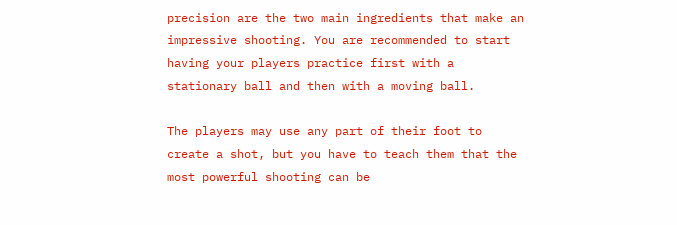precision are the two main ingredients that make an impressive shooting. You are recommended to start having your players practice first with a stationary ball and then with a moving ball.

The players may use any part of their foot to create a shot, but you have to teach them that the most powerful shooting can be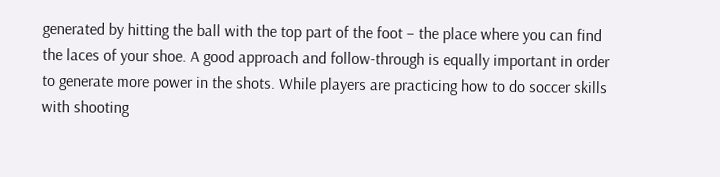generated by hitting the ball with the top part of the foot – the place where you can find the laces of your shoe. A good approach and follow-through is equally important in order to generate more power in the shots. While players are practicing how to do soccer skills with shooting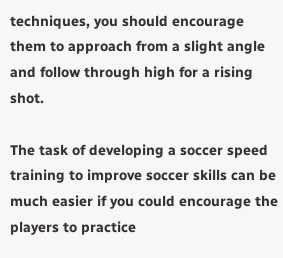techniques, you should encourage them to approach from a slight angle and follow through high for a rising shot.

The task of developing a soccer speed training to improve soccer skills can be much easier if you could encourage the players to practice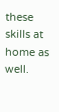these skills at home as well.